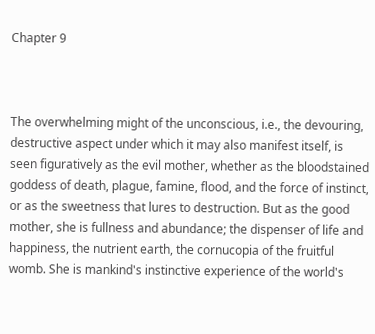Chapter 9



The overwhelming might of the unconscious, i.e., the devouring, destructive aspect under which it may also manifest itself, is seen figuratively as the evil mother, whether as the bloodstained goddess of death, plague, famine, flood, and the force of instinct, or as the sweetness that lures to destruction. But as the good mother, she is fullness and abundance; the dispenser of life and happiness, the nutrient earth, the cornucopia of the fruitful womb. She is mankind's instinctive experience of the world's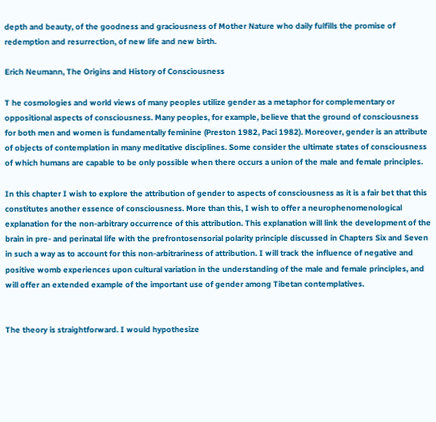depth and beauty, of the goodness and graciousness of Mother Nature who daily fulfills the promise of redemption and resurrection, of new life and new birth.

Erich Neumann, The Origins and History of Consciousness

T he cosmologies and world views of many peoples utilize gender as a metaphor for complementary or oppositional aspects of consciousness. Many peoples, for example, believe that the ground of consciousness for both men and women is fundamentally feminine (Preston 1982, Paci 1982). Moreover, gender is an attribute of objects of contemplation in many meditative disciplines. Some consider the ultimate states of consciousness of which humans are capable to be only possible when there occurs a union of the male and female principles.

In this chapter I wish to explore the attribution of gender to aspects of consciousness as it is a fair bet that this constitutes another essence of consciousness. More than this, I wish to offer a neurophenomenological explanation for the non-arbitrary occurrence of this attribution. This explanation will link the development of the brain in pre- and perinatal life with the prefrontosensorial polarity principle discussed in Chapters Six and Seven in such a way as to account for this non-arbitrariness of attribution. I will track the influence of negative and positive womb experiences upon cultural variation in the understanding of the male and female principles, and will offer an extended example of the important use of gender among Tibetan contemplatives.


The theory is straightforward. I would hypothesize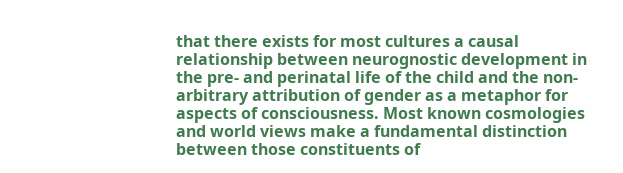that there exists for most cultures a causal relationship between neurognostic development in the pre- and perinatal life of the child and the non-arbitrary attribution of gender as a metaphor for aspects of consciousness. Most known cosmologies and world views make a fundamental distinction between those constituents of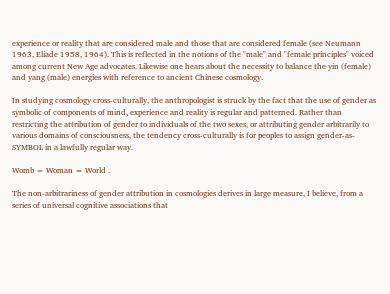experience or reality that are considered male and those that are considered female (see Neumann 1963, Eliade 1958, 1964). This is reflected in the notions of the "male" and "female principles" voiced among current New Age advocates. Likewise one hears about the necessity to balance the yin (female) and yang (male) energies with reference to ancient Chinese cosmology.

In studying cosmology cross-culturally, the anthropologist is struck by the fact that the use of gender as symbolic of components of mind, experience and reality is regular and patterned. Rather than restricting the attribution of gender to individuals of the two sexes, or attributing gender arbitrarily to various domains of consciousness, the tendency cross-culturally is for peoples to assign gender-as- SYMBOL in a lawfully regular way.

Womb = Woman = World .

The non-arbitrariness of gender attribution in cosmologies derives in large measure, I believe, from a series of universal cognitive associations that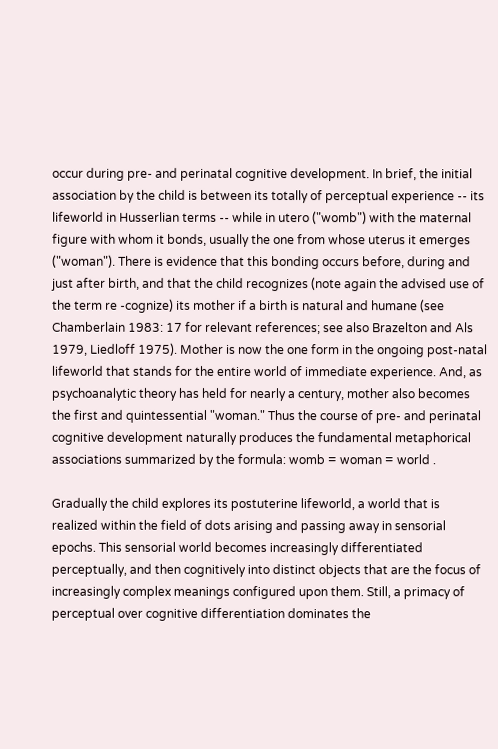occur during pre- and perinatal cognitive development. In brief, the initial association by the child is between its totally of perceptual experience -- its lifeworld in Husserlian terms -- while in utero ("womb") with the maternal figure with whom it bonds, usually the one from whose uterus it emerges ("woman"). There is evidence that this bonding occurs before, during and just after birth, and that the child recognizes (note again the advised use of the term re -cognize) its mother if a birth is natural and humane (see Chamberlain 1983: 17 for relevant references; see also Brazelton and Als 1979, Liedloff 1975). Mother is now the one form in the ongoing post-natal lifeworld that stands for the entire world of immediate experience. And, as psychoanalytic theory has held for nearly a century, mother also becomes the first and quintessential "woman." Thus the course of pre- and perinatal cognitive development naturally produces the fundamental metaphorical associations summarized by the formula: womb = woman = world .

Gradually the child explores its postuterine lifeworld, a world that is realized within the field of dots arising and passing away in sensorial epochs. This sensorial world becomes increasingly differentiated perceptually, and then cognitively into distinct objects that are the focus of increasingly complex meanings configured upon them. Still, a primacy of perceptual over cognitive differentiation dominates the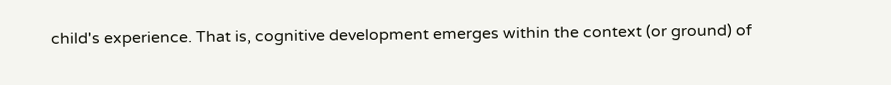child's experience. That is, cognitive development emerges within the context (or ground) of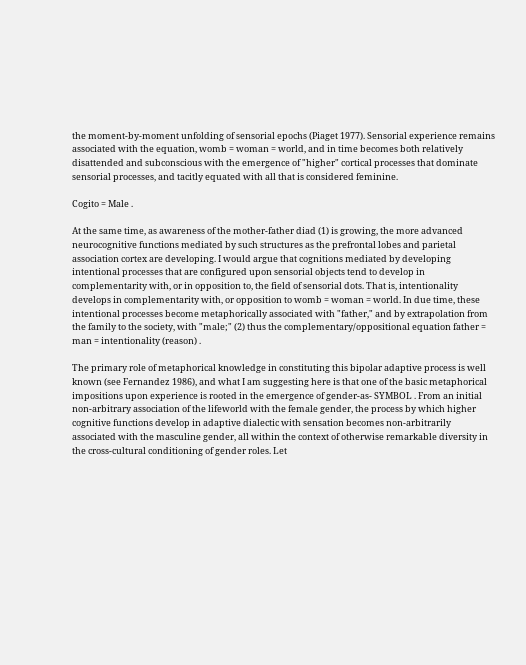the moment-by-moment unfolding of sensorial epochs (Piaget 1977). Sensorial experience remains associated with the equation, womb = woman = world, and in time becomes both relatively disattended and subconscious with the emergence of "higher" cortical processes that dominate sensorial processes, and tacitly equated with all that is considered feminine.

Cogito = Male .

At the same time, as awareness of the mother-father diad (1) is growing, the more advanced neurocognitive functions mediated by such structures as the prefrontal lobes and parietal association cortex are developing. I would argue that cognitions mediated by developing intentional processes that are configured upon sensorial objects tend to develop in complementarity with, or in opposition to, the field of sensorial dots. That is, intentionality develops in complementarity with, or opposition to womb = woman = world. In due time, these intentional processes become metaphorically associated with "father," and by extrapolation from the family to the society, with "male;" (2) thus the complementary/oppositional equation father = man = intentionality (reason) .

The primary role of metaphorical knowledge in constituting this bipolar adaptive process is well known (see Fernandez 1986), and what I am suggesting here is that one of the basic metaphorical impositions upon experience is rooted in the emergence of gender-as- SYMBOL . From an initial non-arbitrary association of the lifeworld with the female gender, the process by which higher cognitive functions develop in adaptive dialectic with sensation becomes non-arbitrarily associated with the masculine gender, all within the context of otherwise remarkable diversity in the cross-cultural conditioning of gender roles. Let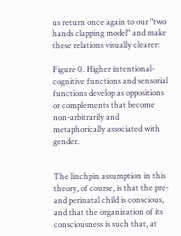us return once again to our "two hands clapping model" and make these relations visually clearer:

Figure 0. Higher intentional-cognitive functions and sensorial functions develop as oppositions or complements that become non-arbitrarily and metaphorically associated with gender.


The linchpin assumption in this theory, of course, is that the pre- and perinatal child is conscious, and that the organization of its consciousness is such that, at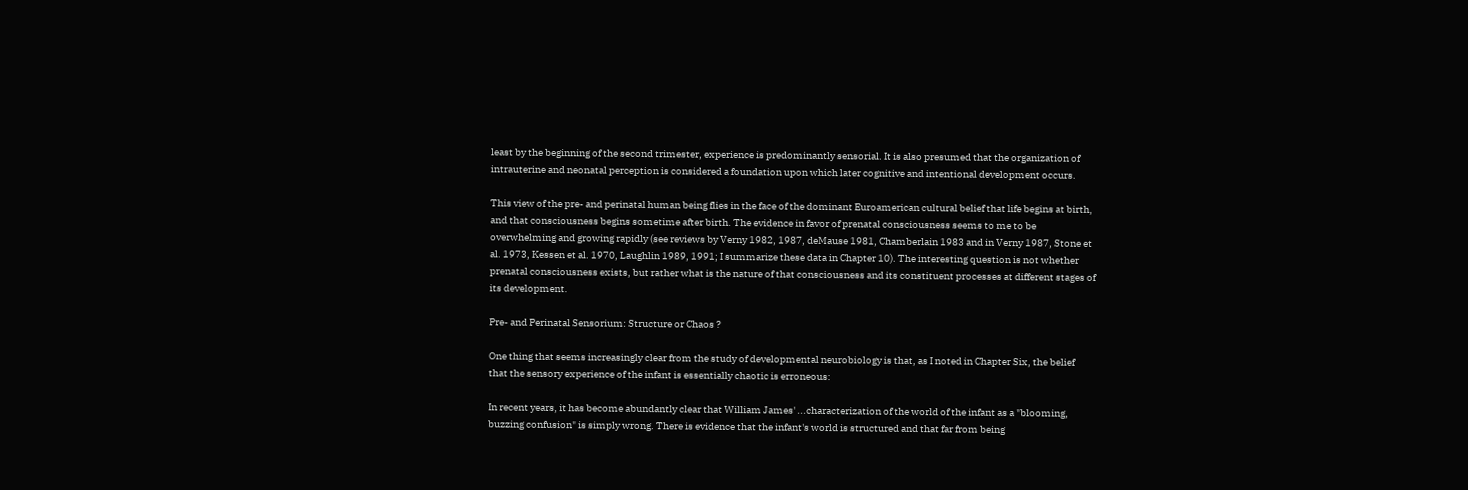least by the beginning of the second trimester, experience is predominantly sensorial. It is also presumed that the organization of intrauterine and neonatal perception is considered a foundation upon which later cognitive and intentional development occurs.

This view of the pre- and perinatal human being flies in the face of the dominant Euroamerican cultural belief that life begins at birth, and that consciousness begins sometime after birth. The evidence in favor of prenatal consciousness seems to me to be overwhelming and growing rapidly (see reviews by Verny 1982, 1987, deMause 1981, Chamberlain 1983 and in Verny 1987, Stone et al. 1973, Kessen et al. 1970, Laughlin 1989, 1991; I summarize these data in Chapter 10). The interesting question is not whether prenatal consciousness exists, but rather what is the nature of that consciousness and its constituent processes at different stages of its development.

Pre- and Perinatal Sensorium: Structure or Chaos ?

One thing that seems increasingly clear from the study of developmental neurobiology is that, as I noted in Chapter Six, the belief that the sensory experience of the infant is essentially chaotic is erroneous:

In recent years, it has become abundantly clear that William James' ...characterization of the world of the infant as a "blooming, buzzing confusion" is simply wrong. There is evidence that the infant's world is structured and that far from being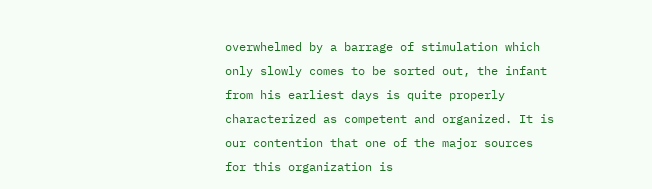overwhelmed by a barrage of stimulation which only slowly comes to be sorted out, the infant from his earliest days is quite properly characterized as competent and organized. It is our contention that one of the major sources for this organization is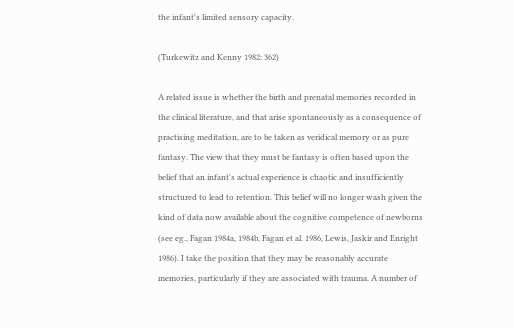the infant's limited sensory capacity.

(Turkewitz and Kenny 1982: 362)

A related issue is whether the birth and prenatal memories recorded in the clinical literature, and that arise spontaneously as a consequence of practising meditation, are to be taken as veridical memory or as pure fantasy. The view that they must be fantasy is often based upon the belief that an infant's actual experience is chaotic and insufficiently structured to lead to retention. This belief will no longer wash given the kind of data now available about the cognitive competence of newborns (see eg., Fagan 1984a, 1984b, Fagan et al. 1986, Lewis, Jaskir and Enright 1986). I take the position that they may be reasonably accurate memories, particularly if they are associated with trauma. A number of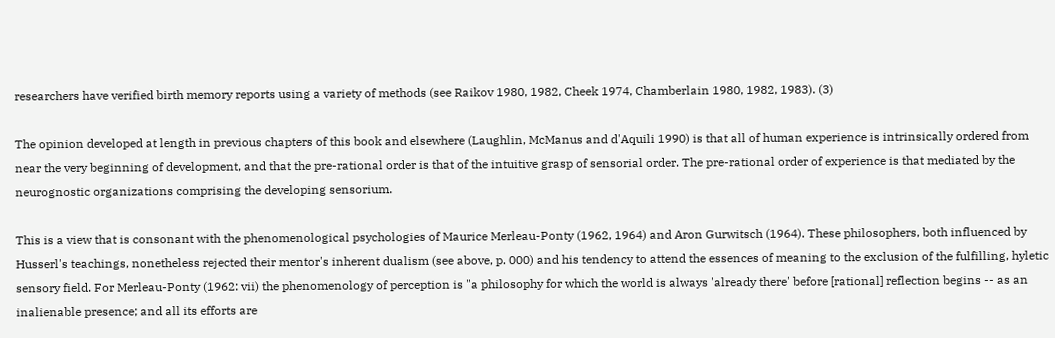researchers have verified birth memory reports using a variety of methods (see Raikov 1980, 1982, Cheek 1974, Chamberlain 1980, 1982, 1983). (3)

The opinion developed at length in previous chapters of this book and elsewhere (Laughlin, McManus and d'Aquili 1990) is that all of human experience is intrinsically ordered from near the very beginning of development, and that the pre-rational order is that of the intuitive grasp of sensorial order. The pre-rational order of experience is that mediated by the neurognostic organizations comprising the developing sensorium.

This is a view that is consonant with the phenomenological psychologies of Maurice Merleau-Ponty (1962, 1964) and Aron Gurwitsch (1964). These philosophers, both influenced by Husserl's teachings, nonetheless rejected their mentor's inherent dualism (see above, p. 000) and his tendency to attend the essences of meaning to the exclusion of the fulfilling, hyletic sensory field. For Merleau-Ponty (1962: vii) the phenomenology of perception is "a philosophy for which the world is always 'already there' before [rational] reflection begins -- as an inalienable presence; and all its efforts are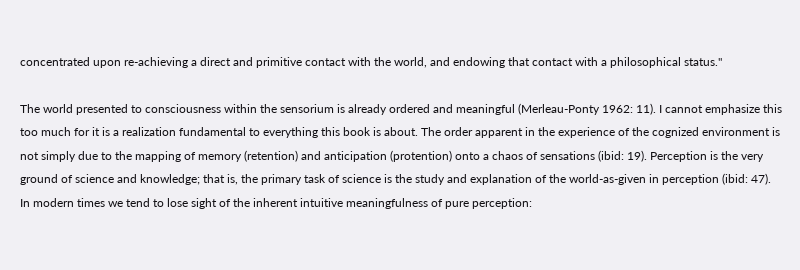concentrated upon re-achieving a direct and primitive contact with the world, and endowing that contact with a philosophical status."

The world presented to consciousness within the sensorium is already ordered and meaningful (Merleau-Ponty 1962: 11). I cannot emphasize this too much for it is a realization fundamental to everything this book is about. The order apparent in the experience of the cognized environment is not simply due to the mapping of memory (retention) and anticipation (protention) onto a chaos of sensations (ibid: 19). Perception is the very ground of science and knowledge; that is, the primary task of science is the study and explanation of the world-as-given in perception (ibid: 47). In modern times we tend to lose sight of the inherent intuitive meaningfulness of pure perception: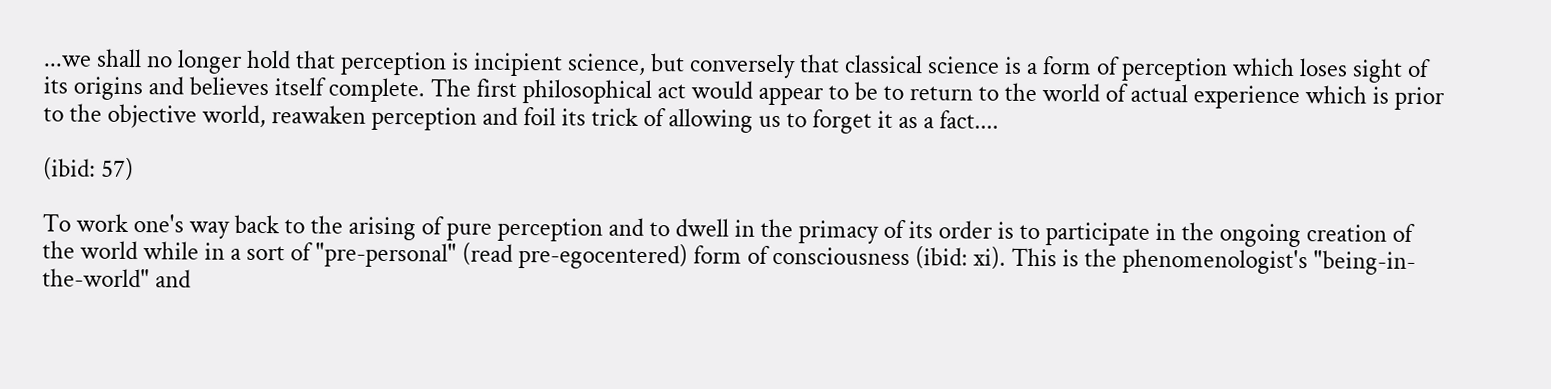...we shall no longer hold that perception is incipient science, but conversely that classical science is a form of perception which loses sight of its origins and believes itself complete. The first philosophical act would appear to be to return to the world of actual experience which is prior to the objective world, reawaken perception and foil its trick of allowing us to forget it as a fact....

(ibid: 57)

To work one's way back to the arising of pure perception and to dwell in the primacy of its order is to participate in the ongoing creation of the world while in a sort of "pre-personal" (read pre-egocentered) form of consciousness (ibid: xi). This is the phenomenologist's "being-in-the-world" and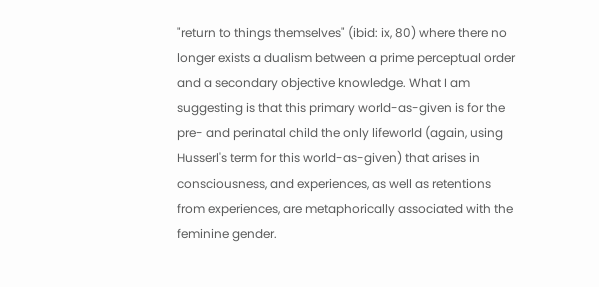"return to things themselves" (ibid: ix, 80) where there no longer exists a dualism between a prime perceptual order and a secondary objective knowledge. What I am suggesting is that this primary world-as-given is for the pre- and perinatal child the only lifeworld (again, using Husserl's term for this world-as-given) that arises in consciousness, and experiences, as well as retentions from experiences, are metaphorically associated with the feminine gender.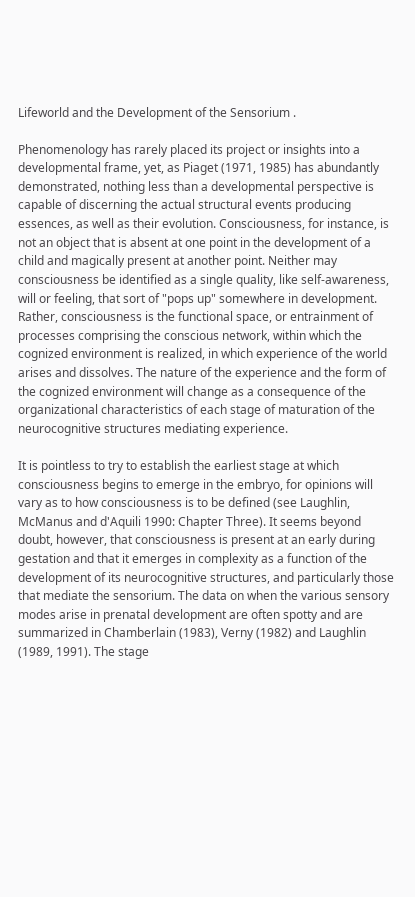Lifeworld and the Development of the Sensorium .

Phenomenology has rarely placed its project or insights into a developmental frame, yet, as Piaget (1971, 1985) has abundantly demonstrated, nothing less than a developmental perspective is capable of discerning the actual structural events producing essences, as well as their evolution. Consciousness, for instance, is not an object that is absent at one point in the development of a child and magically present at another point. Neither may consciousness be identified as a single quality, like self-awareness, will or feeling, that sort of "pops up" somewhere in development. Rather, consciousness is the functional space, or entrainment of processes comprising the conscious network, within which the cognized environment is realized, in which experience of the world arises and dissolves. The nature of the experience and the form of the cognized environment will change as a consequence of the organizational characteristics of each stage of maturation of the neurocognitive structures mediating experience.

It is pointless to try to establish the earliest stage at which consciousness begins to emerge in the embryo, for opinions will vary as to how consciousness is to be defined (see Laughlin, McManus and d'Aquili 1990: Chapter Three). It seems beyond doubt, however, that consciousness is present at an early during gestation and that it emerges in complexity as a function of the development of its neurocognitive structures, and particularly those that mediate the sensorium. The data on when the various sensory modes arise in prenatal development are often spotty and are summarized in Chamberlain (1983), Verny (1982) and Laughlin (1989, 1991). The stage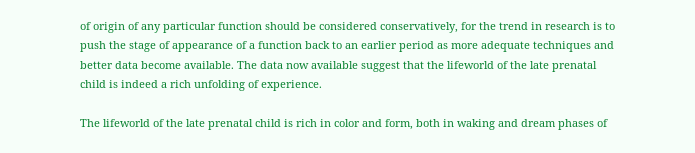of origin of any particular function should be considered conservatively, for the trend in research is to push the stage of appearance of a function back to an earlier period as more adequate techniques and better data become available. The data now available suggest that the lifeworld of the late prenatal child is indeed a rich unfolding of experience.

The lifeworld of the late prenatal child is rich in color and form, both in waking and dream phases of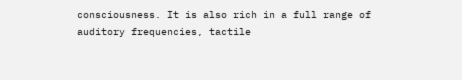consciousness. It is also rich in a full range of auditory frequencies, tactile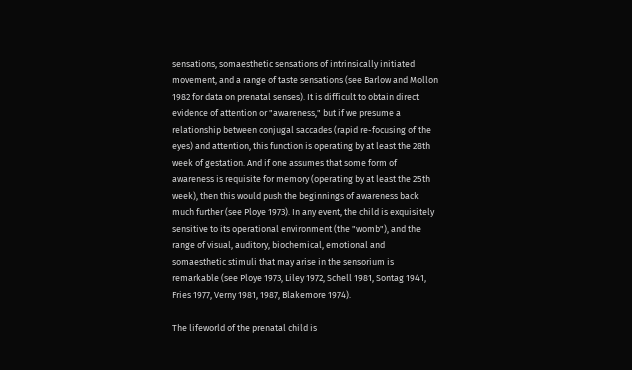sensations, somaesthetic sensations of intrinsically initiated movement, and a range of taste sensations (see Barlow and Mollon 1982 for data on prenatal senses). It is difficult to obtain direct evidence of attention or "awareness," but if we presume a relationship between conjugal saccades (rapid re-focusing of the eyes) and attention, this function is operating by at least the 28th week of gestation. And if one assumes that some form of awareness is requisite for memory (operating by at least the 25th week), then this would push the beginnings of awareness back much further (see Ploye 1973). In any event, the child is exquisitely sensitive to its operational environment (the "womb"), and the range of visual, auditory, biochemical, emotional and somaesthetic stimuli that may arise in the sensorium is remarkable (see Ploye 1973, Liley 1972, Schell 1981, Sontag 1941, Fries 1977, Verny 1981, 1987, Blakemore 1974).

The lifeworld of the prenatal child is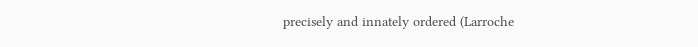precisely and innately ordered (Larroche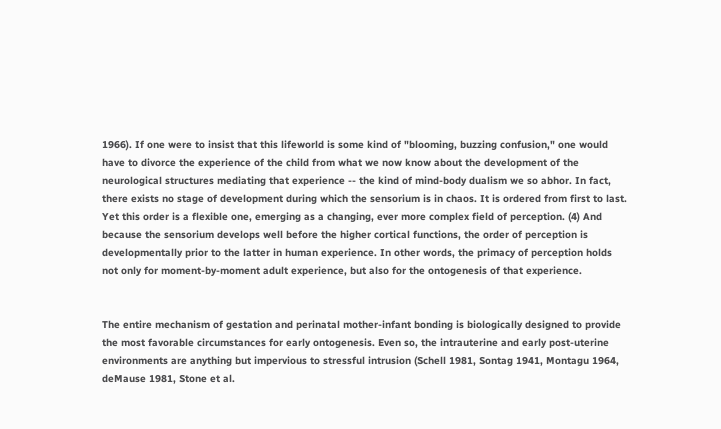1966). If one were to insist that this lifeworld is some kind of "blooming, buzzing confusion," one would have to divorce the experience of the child from what we now know about the development of the neurological structures mediating that experience -- the kind of mind-body dualism we so abhor. In fact, there exists no stage of development during which the sensorium is in chaos. It is ordered from first to last. Yet this order is a flexible one, emerging as a changing, ever more complex field of perception. (4) And because the sensorium develops well before the higher cortical functions, the order of perception is developmentally prior to the latter in human experience. In other words, the primacy of perception holds not only for moment-by-moment adult experience, but also for the ontogenesis of that experience.


The entire mechanism of gestation and perinatal mother-infant bonding is biologically designed to provide the most favorable circumstances for early ontogenesis. Even so, the intrauterine and early post-uterine environments are anything but impervious to stressful intrusion (Schell 1981, Sontag 1941, Montagu 1964, deMause 1981, Stone et al.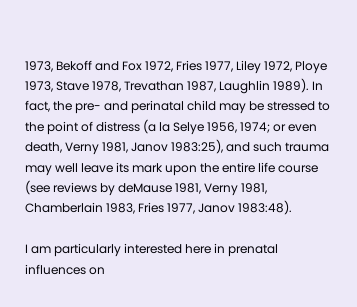1973, Bekoff and Fox 1972, Fries 1977, Liley 1972, Ploye 1973, Stave 1978, Trevathan 1987, Laughlin 1989). In fact, the pre- and perinatal child may be stressed to the point of distress (a la Selye 1956, 1974; or even death, Verny 1981, Janov 1983:25), and such trauma may well leave its mark upon the entire life course (see reviews by deMause 1981, Verny 1981, Chamberlain 1983, Fries 1977, Janov 1983:48).

I am particularly interested here in prenatal influences on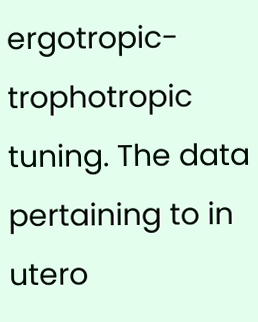ergotropic-trophotropic tuning. The data pertaining to in utero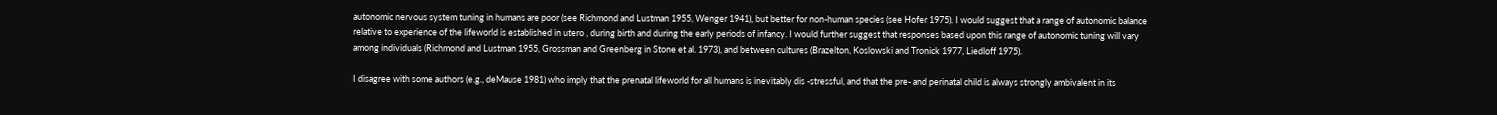autonomic nervous system tuning in humans are poor (see Richmond and Lustman 1955, Wenger 1941), but better for non-human species (see Hofer 1975). I would suggest that a range of autonomic balance relative to experience of the lifeworld is established in utero , during birth and during the early periods of infancy. I would further suggest that responses based upon this range of autonomic tuning will vary among individuals (Richmond and Lustman 1955, Grossman and Greenberg in Stone et al. 1973), and between cultures (Brazelton, Koslowski and Tronick 1977, Liedloff 1975).

I disagree with some authors (e.g., deMause 1981) who imply that the prenatal lifeworld for all humans is inevitably dis -stressful, and that the pre- and perinatal child is always strongly ambivalent in its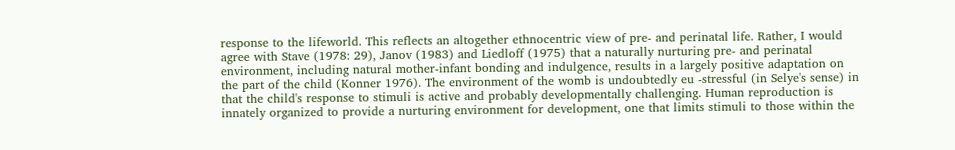response to the lifeworld. This reflects an altogether ethnocentric view of pre- and perinatal life. Rather, I would agree with Stave (1978: 29), Janov (1983) and Liedloff (1975) that a naturally nurturing pre- and perinatal environment, including natural mother-infant bonding and indulgence, results in a largely positive adaptation on the part of the child (Konner 1976). The environment of the womb is undoubtedly eu -stressful (in Selye's sense) in that the child's response to stimuli is active and probably developmentally challenging. Human reproduction is innately organized to provide a nurturing environment for development, one that limits stimuli to those within the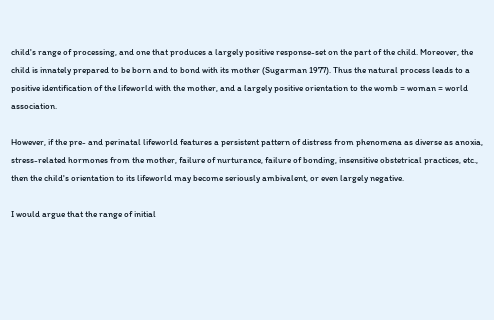child's range of processing, and one that produces a largely positive response-set on the part of the child. Moreover, the child is innately prepared to be born and to bond with its mother (Sugarman 1977). Thus the natural process leads to a positive identification of the lifeworld with the mother, and a largely positive orientation to the womb = woman = world association.

However, if the pre- and perinatal lifeworld features a persistent pattern of distress from phenomena as diverse as anoxia, stress-related hormones from the mother, failure of nurturance, failure of bonding, insensitive obstetrical practices, etc., then the child's orientation to its lifeworld may become seriously ambivalent, or even largely negative.

I would argue that the range of initial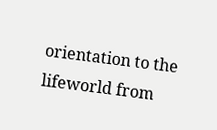orientation to the lifeworld from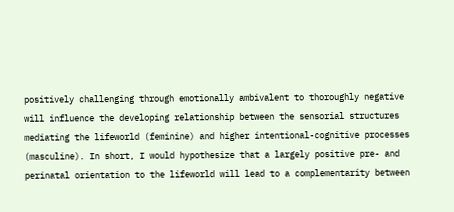positively challenging through emotionally ambivalent to thoroughly negative will influence the developing relationship between the sensorial structures mediating the lifeworld (feminine) and higher intentional-cognitive processes (masculine). In short, I would hypothesize that a largely positive pre- and perinatal orientation to the lifeworld will lead to a complementarity between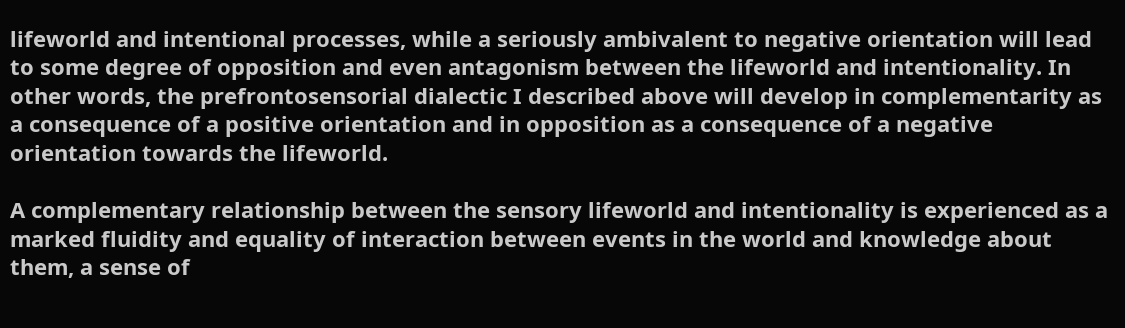lifeworld and intentional processes, while a seriously ambivalent to negative orientation will lead to some degree of opposition and even antagonism between the lifeworld and intentionality. In other words, the prefrontosensorial dialectic I described above will develop in complementarity as a consequence of a positive orientation and in opposition as a consequence of a negative orientation towards the lifeworld.

A complementary relationship between the sensory lifeworld and intentionality is experienced as a marked fluidity and equality of interaction between events in the world and knowledge about them, a sense of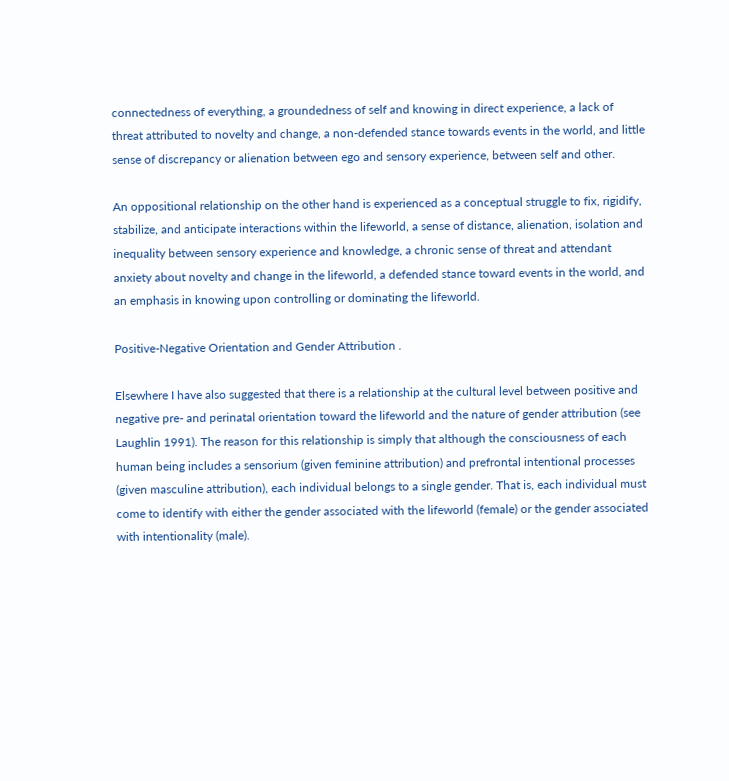connectedness of everything, a groundedness of self and knowing in direct experience, a lack of threat attributed to novelty and change, a non-defended stance towards events in the world, and little sense of discrepancy or alienation between ego and sensory experience, between self and other.

An oppositional relationship on the other hand is experienced as a conceptual struggle to fix, rigidify, stabilize, and anticipate interactions within the lifeworld, a sense of distance, alienation, isolation and inequality between sensory experience and knowledge, a chronic sense of threat and attendant anxiety about novelty and change in the lifeworld, a defended stance toward events in the world, and an emphasis in knowing upon controlling or dominating the lifeworld.

Positive-Negative Orientation and Gender Attribution .

Elsewhere I have also suggested that there is a relationship at the cultural level between positive and negative pre- and perinatal orientation toward the lifeworld and the nature of gender attribution (see Laughlin 1991). The reason for this relationship is simply that although the consciousness of each human being includes a sensorium (given feminine attribution) and prefrontal intentional processes (given masculine attribution), each individual belongs to a single gender. That is, each individual must come to identify with either the gender associated with the lifeworld (female) or the gender associated with intentionality (male).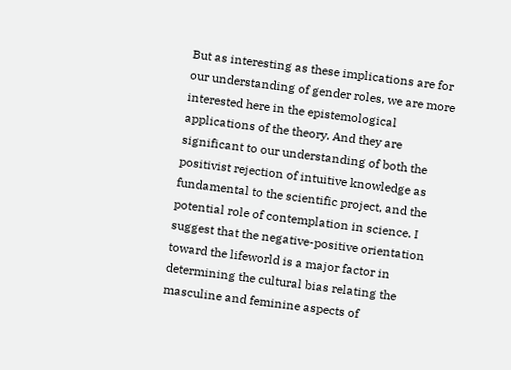But as interesting as these implications are for our understanding of gender roles, we are more interested here in the epistemological applications of the theory. And they are significant to our understanding of both the positivist rejection of intuitive knowledge as fundamental to the scientific project, and the potential role of contemplation in science. I suggest that the negative-positive orientation toward the lifeworld is a major factor in determining the cultural bias relating the masculine and feminine aspects of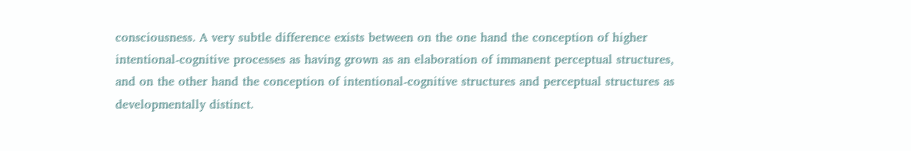consciousness. A very subtle difference exists between on the one hand the conception of higher intentional-cognitive processes as having grown as an elaboration of immanent perceptual structures, and on the other hand the conception of intentional-cognitive structures and perceptual structures as developmentally distinct.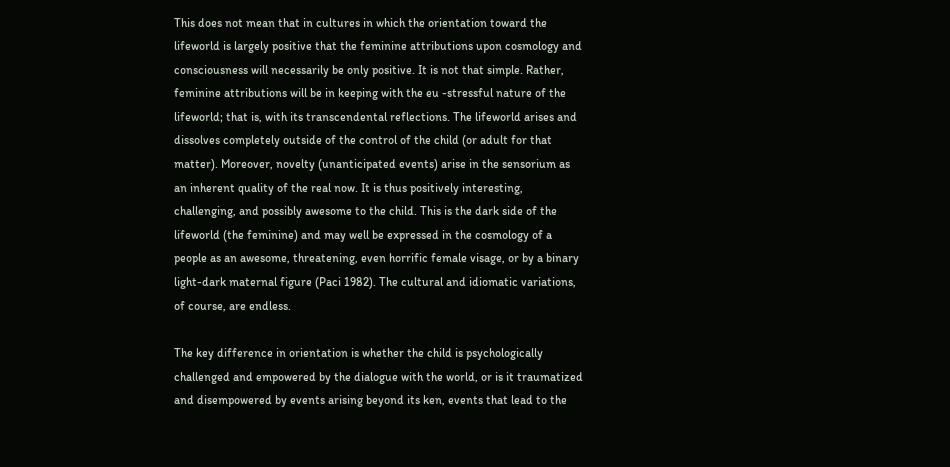This does not mean that in cultures in which the orientation toward the lifeworld is largely positive that the feminine attributions upon cosmology and consciousness will necessarily be only positive. It is not that simple. Rather, feminine attributions will be in keeping with the eu -stressful nature of the lifeworld; that is, with its transcendental reflections. The lifeworld arises and dissolves completely outside of the control of the child (or adult for that matter). Moreover, novelty (unanticipated events) arise in the sensorium as an inherent quality of the real now. It is thus positively interesting, challenging, and possibly awesome to the child. This is the dark side of the lifeworld (the feminine) and may well be expressed in the cosmology of a people as an awesome, threatening, even horrific female visage, or by a binary light-dark maternal figure (Paci 1982). The cultural and idiomatic variations, of course, are endless.

The key difference in orientation is whether the child is psychologically challenged and empowered by the dialogue with the world, or is it traumatized and disempowered by events arising beyond its ken, events that lead to the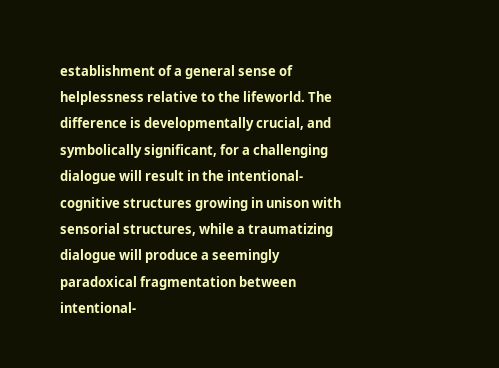establishment of a general sense of helplessness relative to the lifeworld. The difference is developmentally crucial, and symbolically significant, for a challenging dialogue will result in the intentional-cognitive structures growing in unison with sensorial structures, while a traumatizing dialogue will produce a seemingly paradoxical fragmentation between intentional-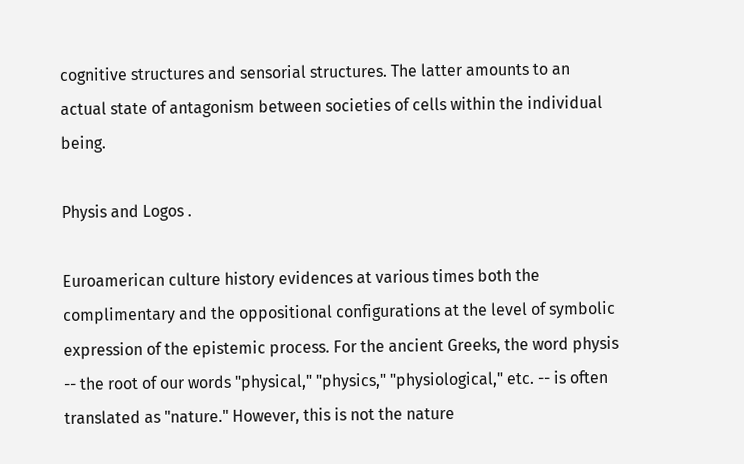cognitive structures and sensorial structures. The latter amounts to an actual state of antagonism between societies of cells within the individual being.

Physis and Logos .

Euroamerican culture history evidences at various times both the complimentary and the oppositional configurations at the level of symbolic expression of the epistemic process. For the ancient Greeks, the word physis -- the root of our words "physical," "physics," "physiological," etc. -- is often translated as "nature." However, this is not the nature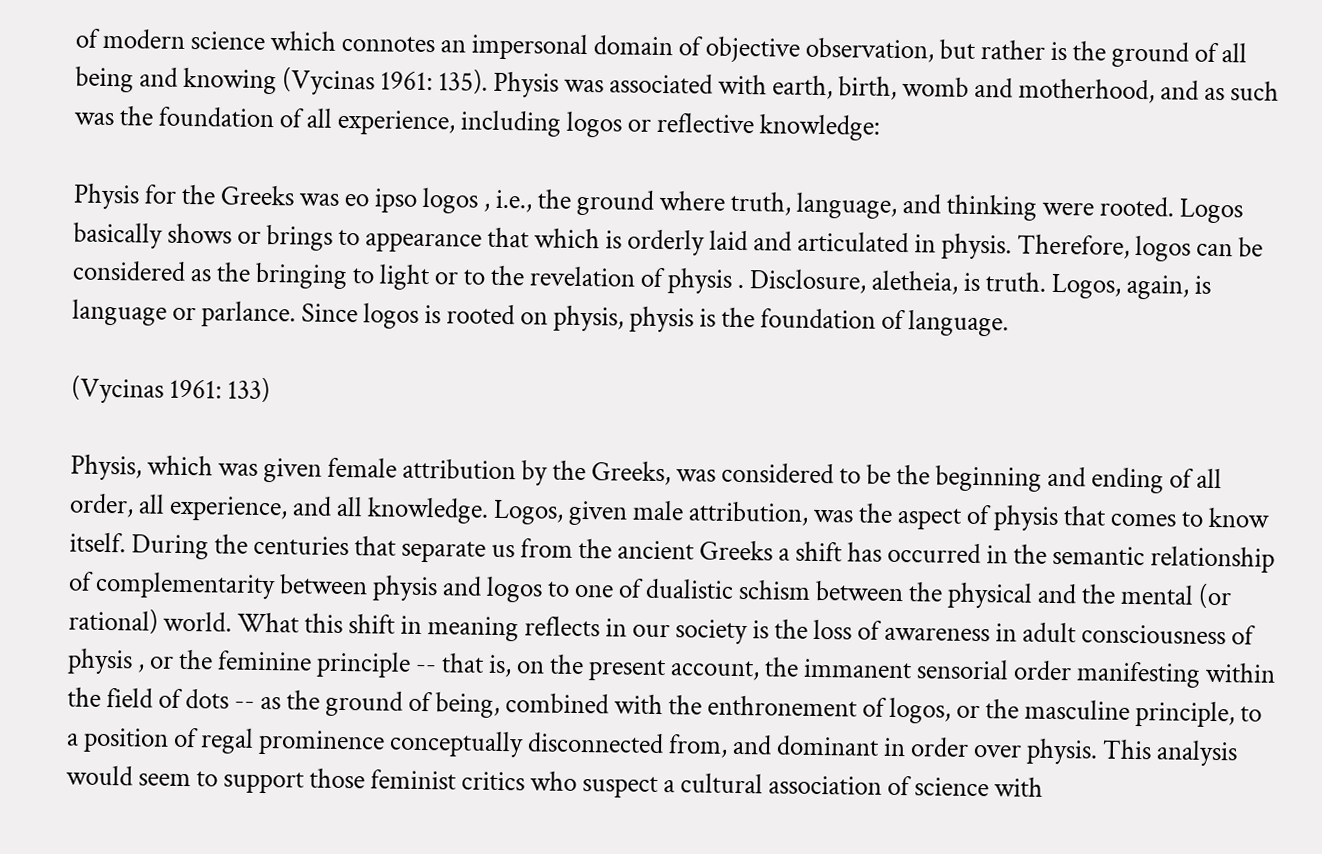of modern science which connotes an impersonal domain of objective observation, but rather is the ground of all being and knowing (Vycinas 1961: 135). Physis was associated with earth, birth, womb and motherhood, and as such was the foundation of all experience, including logos or reflective knowledge:

Physis for the Greeks was eo ipso logos , i.e., the ground where truth, language, and thinking were rooted. Logos basically shows or brings to appearance that which is orderly laid and articulated in physis. Therefore, logos can be considered as the bringing to light or to the revelation of physis . Disclosure, aletheia, is truth. Logos, again, is language or parlance. Since logos is rooted on physis, physis is the foundation of language.

(Vycinas 1961: 133)

Physis, which was given female attribution by the Greeks, was considered to be the beginning and ending of all order, all experience, and all knowledge. Logos, given male attribution, was the aspect of physis that comes to know itself. During the centuries that separate us from the ancient Greeks a shift has occurred in the semantic relationship of complementarity between physis and logos to one of dualistic schism between the physical and the mental (or rational) world. What this shift in meaning reflects in our society is the loss of awareness in adult consciousness of physis , or the feminine principle -- that is, on the present account, the immanent sensorial order manifesting within the field of dots -- as the ground of being, combined with the enthronement of logos, or the masculine principle, to a position of regal prominence conceptually disconnected from, and dominant in order over physis. This analysis would seem to support those feminist critics who suspect a cultural association of science with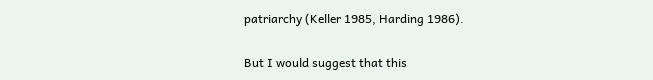patriarchy (Keller 1985, Harding 1986).

But I would suggest that this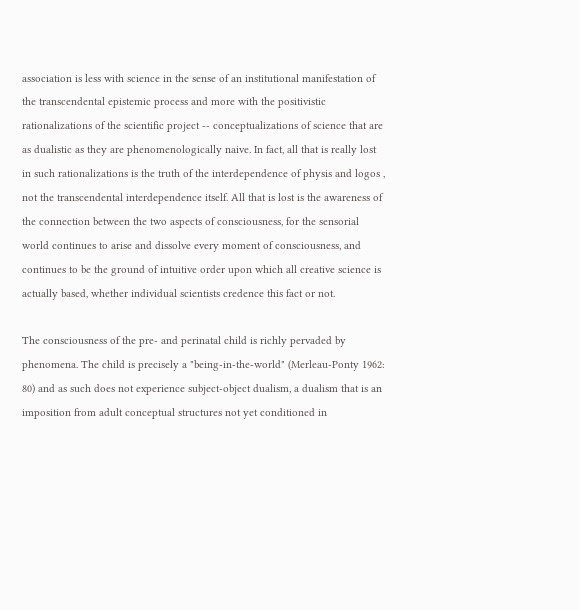association is less with science in the sense of an institutional manifestation of the transcendental epistemic process and more with the positivistic rationalizations of the scientific project -- conceptualizations of science that are as dualistic as they are phenomenologically naive. In fact, all that is really lost in such rationalizations is the truth of the interdependence of physis and logos , not the transcendental interdependence itself. All that is lost is the awareness of the connection between the two aspects of consciousness, for the sensorial world continues to arise and dissolve every moment of consciousness, and continues to be the ground of intuitive order upon which all creative science is actually based, whether individual scientists credence this fact or not.

The consciousness of the pre- and perinatal child is richly pervaded by phenomena. The child is precisely a "being-in-the-world" (Merleau-Ponty 1962: 80) and as such does not experience subject-object dualism, a dualism that is an imposition from adult conceptual structures not yet conditioned in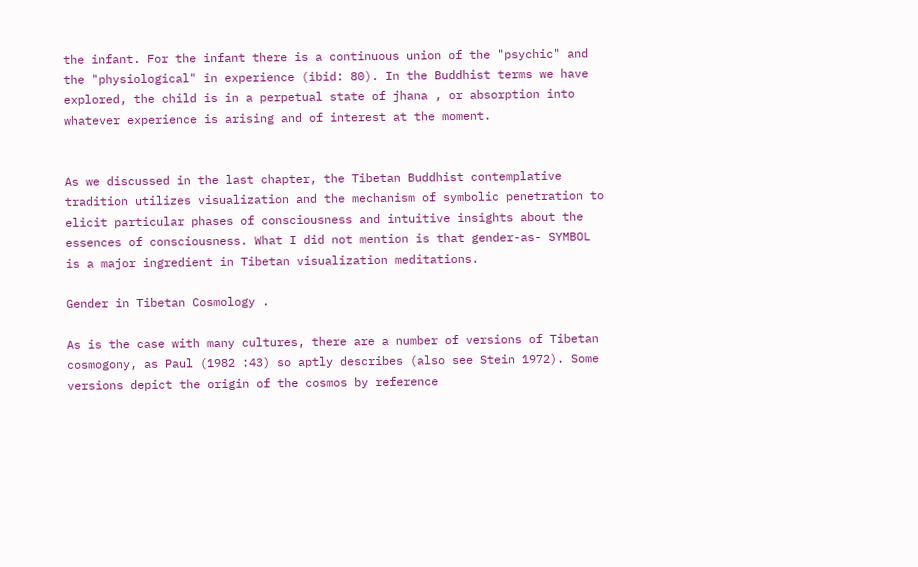the infant. For the infant there is a continuous union of the "psychic" and the "physiological" in experience (ibid: 80). In the Buddhist terms we have explored, the child is in a perpetual state of jhana , or absorption into whatever experience is arising and of interest at the moment.


As we discussed in the last chapter, the Tibetan Buddhist contemplative tradition utilizes visualization and the mechanism of symbolic penetration to elicit particular phases of consciousness and intuitive insights about the essences of consciousness. What I did not mention is that gender-as- SYMBOL is a major ingredient in Tibetan visualization meditations.

Gender in Tibetan Cosmology .

As is the case with many cultures, there are a number of versions of Tibetan cosmogony, as Paul (1982 :43) so aptly describes (also see Stein 1972). Some versions depict the origin of the cosmos by reference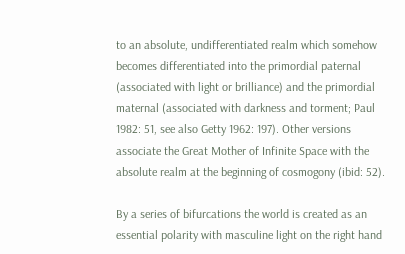to an absolute, undifferentiated realm which somehow becomes differentiated into the primordial paternal (associated with light or brilliance) and the primordial maternal (associated with darkness and torment; Paul 1982: 51, see also Getty 1962: 197). Other versions associate the Great Mother of Infinite Space with the absolute realm at the beginning of cosmogony (ibid: 52).

By a series of bifurcations the world is created as an essential polarity with masculine light on the right hand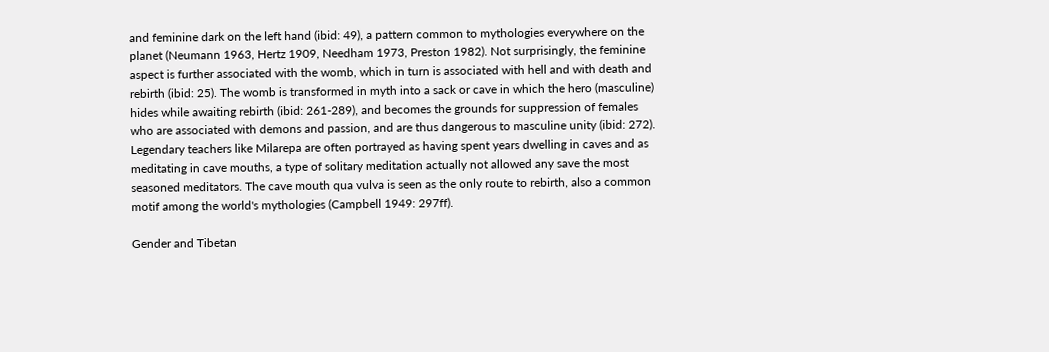and feminine dark on the left hand (ibid: 49), a pattern common to mythologies everywhere on the planet (Neumann 1963, Hertz 1909, Needham 1973, Preston 1982). Not surprisingly, the feminine aspect is further associated with the womb, which in turn is associated with hell and with death and rebirth (ibid: 25). The womb is transformed in myth into a sack or cave in which the hero (masculine) hides while awaiting rebirth (ibid: 261-289), and becomes the grounds for suppression of females who are associated with demons and passion, and are thus dangerous to masculine unity (ibid: 272). Legendary teachers like Milarepa are often portrayed as having spent years dwelling in caves and as meditating in cave mouths, a type of solitary meditation actually not allowed any save the most seasoned meditators. The cave mouth qua vulva is seen as the only route to rebirth, also a common motif among the world's mythologies (Campbell 1949: 297ff).

Gender and Tibetan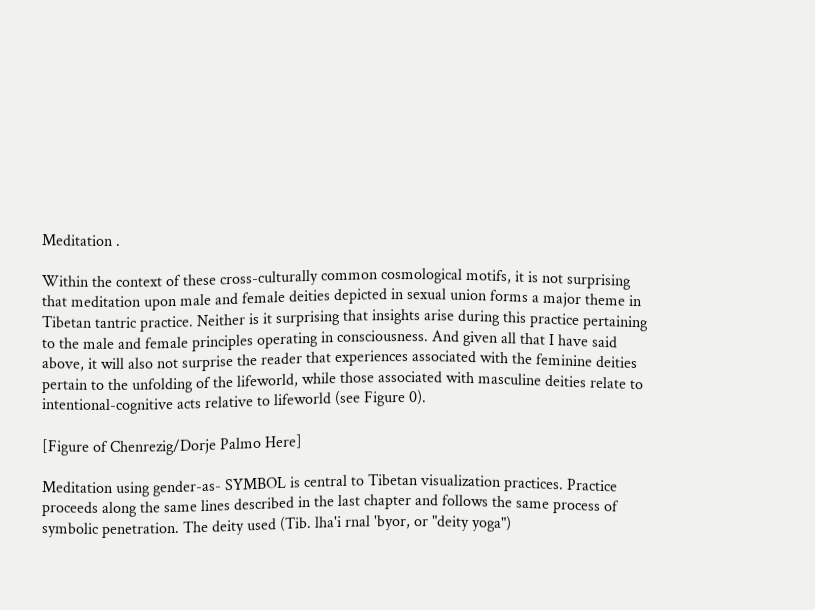Meditation .

Within the context of these cross-culturally common cosmological motifs, it is not surprising that meditation upon male and female deities depicted in sexual union forms a major theme in Tibetan tantric practice. Neither is it surprising that insights arise during this practice pertaining to the male and female principles operating in consciousness. And given all that I have said above, it will also not surprise the reader that experiences associated with the feminine deities pertain to the unfolding of the lifeworld, while those associated with masculine deities relate to intentional-cognitive acts relative to lifeworld (see Figure 0).

[Figure of Chenrezig/Dorje Palmo Here]

Meditation using gender-as- SYMBOL is central to Tibetan visualization practices. Practice proceeds along the same lines described in the last chapter and follows the same process of symbolic penetration. The deity used (Tib. lha'i rnal 'byor, or "deity yoga")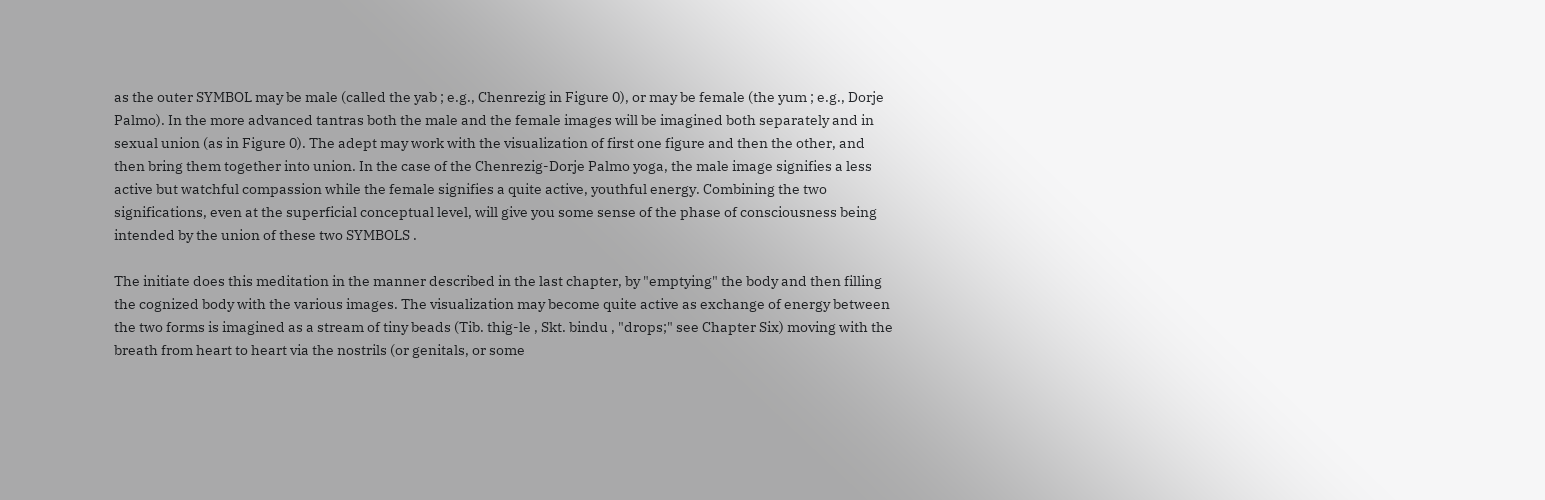as the outer SYMBOL may be male (called the yab ; e.g., Chenrezig in Figure 0), or may be female (the yum ; e.g., Dorje Palmo). In the more advanced tantras both the male and the female images will be imagined both separately and in sexual union (as in Figure 0). The adept may work with the visualization of first one figure and then the other, and then bring them together into union. In the case of the Chenrezig-Dorje Palmo yoga, the male image signifies a less active but watchful compassion while the female signifies a quite active, youthful energy. Combining the two significations, even at the superficial conceptual level, will give you some sense of the phase of consciousness being intended by the union of these two SYMBOLS .

The initiate does this meditation in the manner described in the last chapter, by "emptying" the body and then filling the cognized body with the various images. The visualization may become quite active as exchange of energy between the two forms is imagined as a stream of tiny beads (Tib. thig-le , Skt. bindu , "drops;" see Chapter Six) moving with the breath from heart to heart via the nostrils (or genitals, or some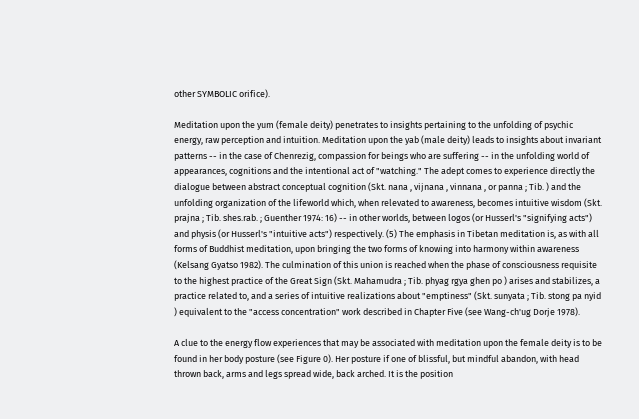other SYMBOLIC orifice).

Meditation upon the yum (female deity) penetrates to insights pertaining to the unfolding of psychic energy, raw perception and intuition. Meditation upon the yab (male deity) leads to insights about invariant patterns -- in the case of Chenrezig, compassion for beings who are suffering -- in the unfolding world of appearances, cognitions and the intentional act of "watching." The adept comes to experience directly the dialogue between abstract conceptual cognition (Skt. nana , vijnana , vinnana , or panna ; Tib. ) and the unfolding organization of the lifeworld which, when relevated to awareness, becomes intuitive wisdom (Skt. prajna ; Tib. shes.rab. ; Guenther 1974: 16) -- in other worlds, between logos (or Husserl's "signifying acts") and physis (or Husserl's "intuitive acts") respectively. (5) The emphasis in Tibetan meditation is, as with all forms of Buddhist meditation, upon bringing the two forms of knowing into harmony within awareness (Kelsang Gyatso 1982). The culmination of this union is reached when the phase of consciousness requisite to the highest practice of the Great Sign (Skt. Mahamudra ; Tib. phyag rgya ghen po ) arises and stabilizes, a practice related to, and a series of intuitive realizations about "emptiness" (Skt. sunyata ; Tib. stong pa nyid ) equivalent to the "access concentration" work described in Chapter Five (see Wang-ch'ug Dorje 1978).

A clue to the energy flow experiences that may be associated with meditation upon the female deity is to be found in her body posture (see Figure 0). Her posture if one of blissful, but mindful abandon, with head thrown back, arms and legs spread wide, back arched. It is the position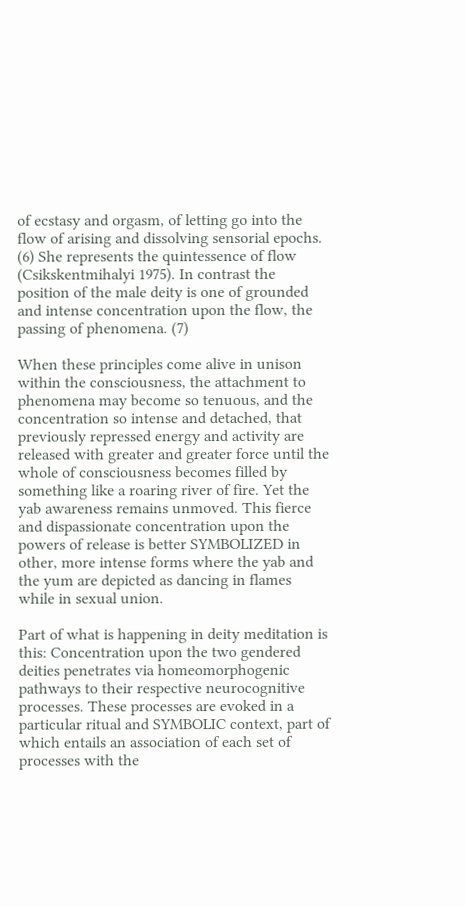of ecstasy and orgasm, of letting go into the flow of arising and dissolving sensorial epochs. (6) She represents the quintessence of flow (Csikskentmihalyi 1975). In contrast the position of the male deity is one of grounded and intense concentration upon the flow, the passing of phenomena. (7)

When these principles come alive in unison within the consciousness, the attachment to phenomena may become so tenuous, and the concentration so intense and detached, that previously repressed energy and activity are released with greater and greater force until the whole of consciousness becomes filled by something like a roaring river of fire. Yet the yab awareness remains unmoved. This fierce and dispassionate concentration upon the powers of release is better SYMBOLIZED in other, more intense forms where the yab and the yum are depicted as dancing in flames while in sexual union.

Part of what is happening in deity meditation is this: Concentration upon the two gendered deities penetrates via homeomorphogenic pathways to their respective neurocognitive processes. These processes are evoked in a particular ritual and SYMBOLIC context, part of which entails an association of each set of processes with the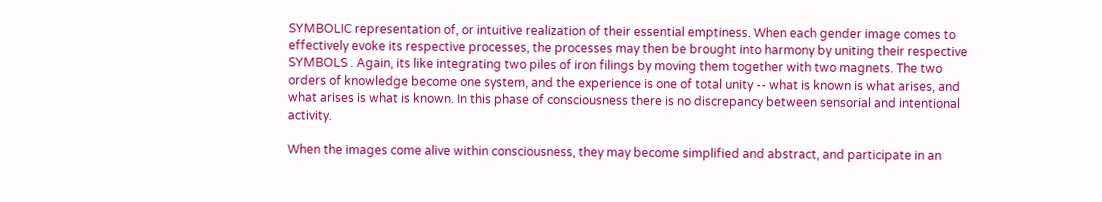SYMBOLIC representation of, or intuitive realization of their essential emptiness. When each gender image comes to effectively evoke its respective processes, the processes may then be brought into harmony by uniting their respective SYMBOLS . Again, its like integrating two piles of iron filings by moving them together with two magnets. The two orders of knowledge become one system, and the experience is one of total unity -- what is known is what arises, and what arises is what is known. In this phase of consciousness there is no discrepancy between sensorial and intentional activity.

When the images come alive within consciousness, they may become simplified and abstract, and participate in an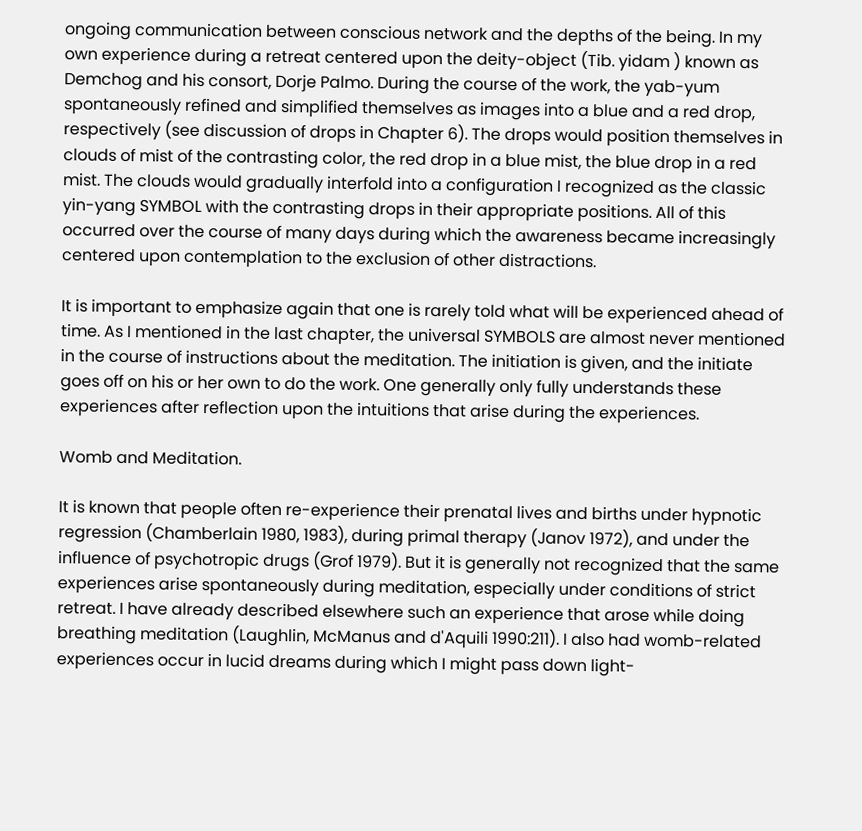ongoing communication between conscious network and the depths of the being. In my own experience during a retreat centered upon the deity-object (Tib. yidam ) known as Demchog and his consort, Dorje Palmo. During the course of the work, the yab-yum spontaneously refined and simplified themselves as images into a blue and a red drop, respectively (see discussion of drops in Chapter 6). The drops would position themselves in clouds of mist of the contrasting color, the red drop in a blue mist, the blue drop in a red mist. The clouds would gradually interfold into a configuration I recognized as the classic yin-yang SYMBOL with the contrasting drops in their appropriate positions. All of this occurred over the course of many days during which the awareness became increasingly centered upon contemplation to the exclusion of other distractions.

It is important to emphasize again that one is rarely told what will be experienced ahead of time. As I mentioned in the last chapter, the universal SYMBOLS are almost never mentioned in the course of instructions about the meditation. The initiation is given, and the initiate goes off on his or her own to do the work. One generally only fully understands these experiences after reflection upon the intuitions that arise during the experiences.

Womb and Meditation.

It is known that people often re-experience their prenatal lives and births under hypnotic regression (Chamberlain 1980, 1983), during primal therapy (Janov 1972), and under the influence of psychotropic drugs (Grof 1979). But it is generally not recognized that the same experiences arise spontaneously during meditation, especially under conditions of strict retreat. I have already described elsewhere such an experience that arose while doing breathing meditation (Laughlin, McManus and d'Aquili 1990:211). I also had womb-related experiences occur in lucid dreams during which I might pass down light-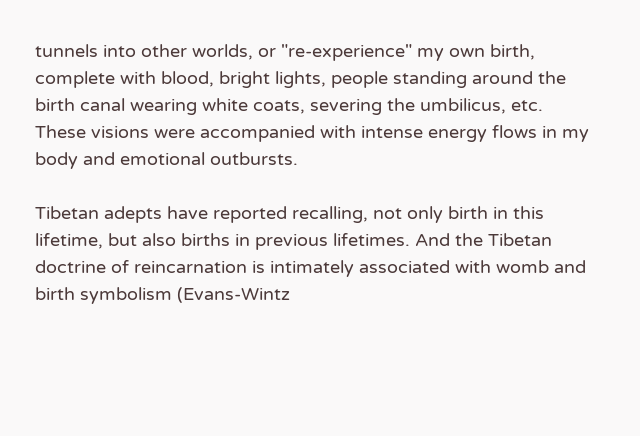tunnels into other worlds, or "re-experience" my own birth, complete with blood, bright lights, people standing around the birth canal wearing white coats, severing the umbilicus, etc. These visions were accompanied with intense energy flows in my body and emotional outbursts.

Tibetan adepts have reported recalling, not only birth in this lifetime, but also births in previous lifetimes. And the Tibetan doctrine of reincarnation is intimately associated with womb and birth symbolism (Evans-Wintz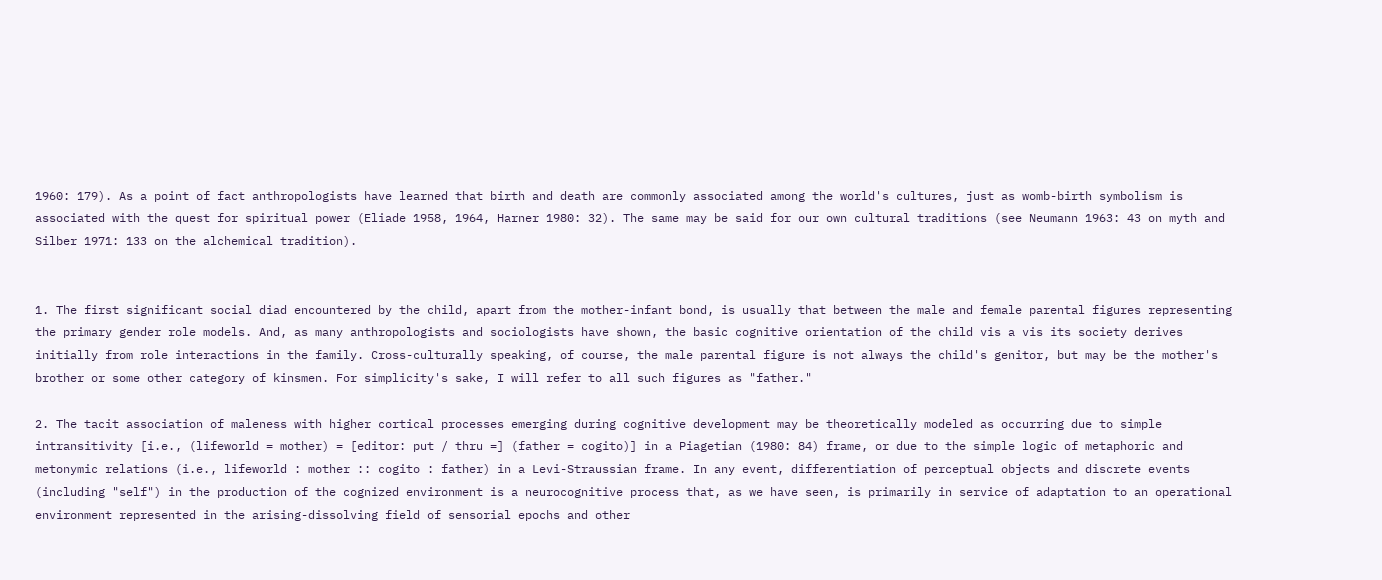1960: 179). As a point of fact anthropologists have learned that birth and death are commonly associated among the world's cultures, just as womb-birth symbolism is associated with the quest for spiritual power (Eliade 1958, 1964, Harner 1980: 32). The same may be said for our own cultural traditions (see Neumann 1963: 43 on myth and Silber 1971: 133 on the alchemical tradition).


1. The first significant social diad encountered by the child, apart from the mother-infant bond, is usually that between the male and female parental figures representing the primary gender role models. And, as many anthropologists and sociologists have shown, the basic cognitive orientation of the child vis a vis its society derives initially from role interactions in the family. Cross-culturally speaking, of course, the male parental figure is not always the child's genitor, but may be the mother's brother or some other category of kinsmen. For simplicity's sake, I will refer to all such figures as "father."

2. The tacit association of maleness with higher cortical processes emerging during cognitive development may be theoretically modeled as occurring due to simple intransitivity [i.e., (lifeworld = mother) = [editor: put / thru =] (father = cogito)] in a Piagetian (1980: 84) frame, or due to the simple logic of metaphoric and metonymic relations (i.e., lifeworld : mother :: cogito : father) in a Levi-Straussian frame. In any event, differentiation of perceptual objects and discrete events (including "self") in the production of the cognized environment is a neurocognitive process that, as we have seen, is primarily in service of adaptation to an operational environment represented in the arising-dissolving field of sensorial epochs and other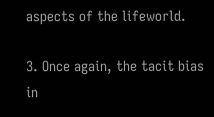aspects of the lifeworld.

3. Once again, the tacit bias in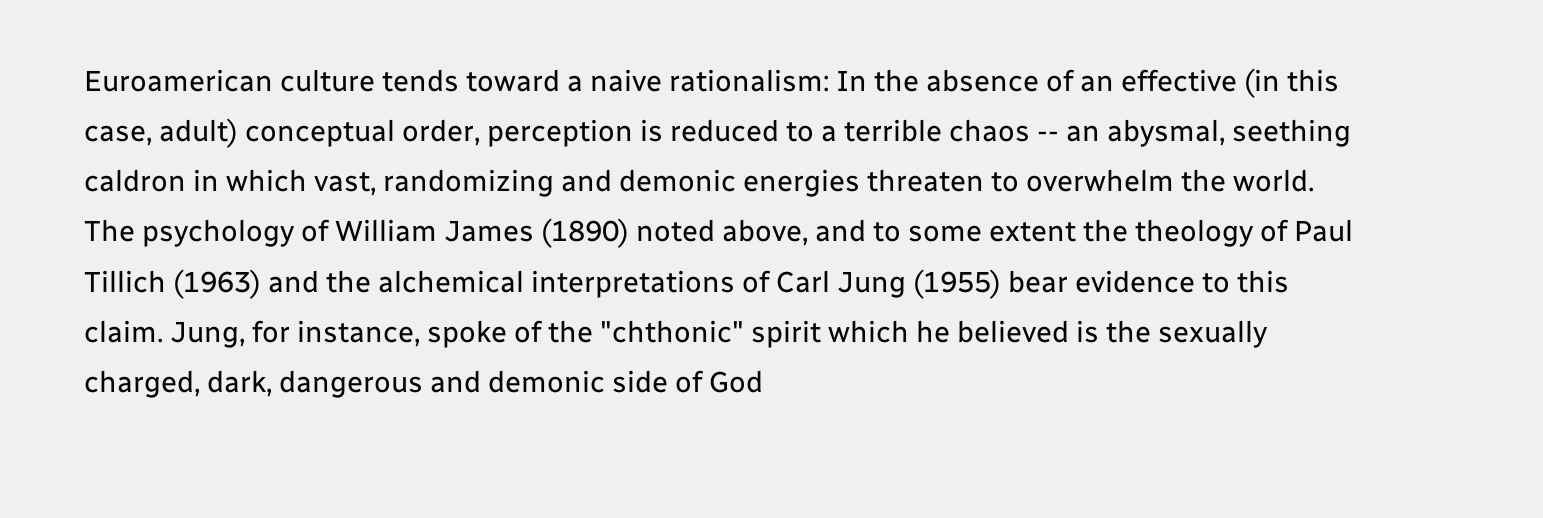Euroamerican culture tends toward a naive rationalism: In the absence of an effective (in this case, adult) conceptual order, perception is reduced to a terrible chaos -- an abysmal, seething caldron in which vast, randomizing and demonic energies threaten to overwhelm the world. The psychology of William James (1890) noted above, and to some extent the theology of Paul Tillich (1963) and the alchemical interpretations of Carl Jung (1955) bear evidence to this claim. Jung, for instance, spoke of the "chthonic" spirit which he believed is the sexually charged, dark, dangerous and demonic side of God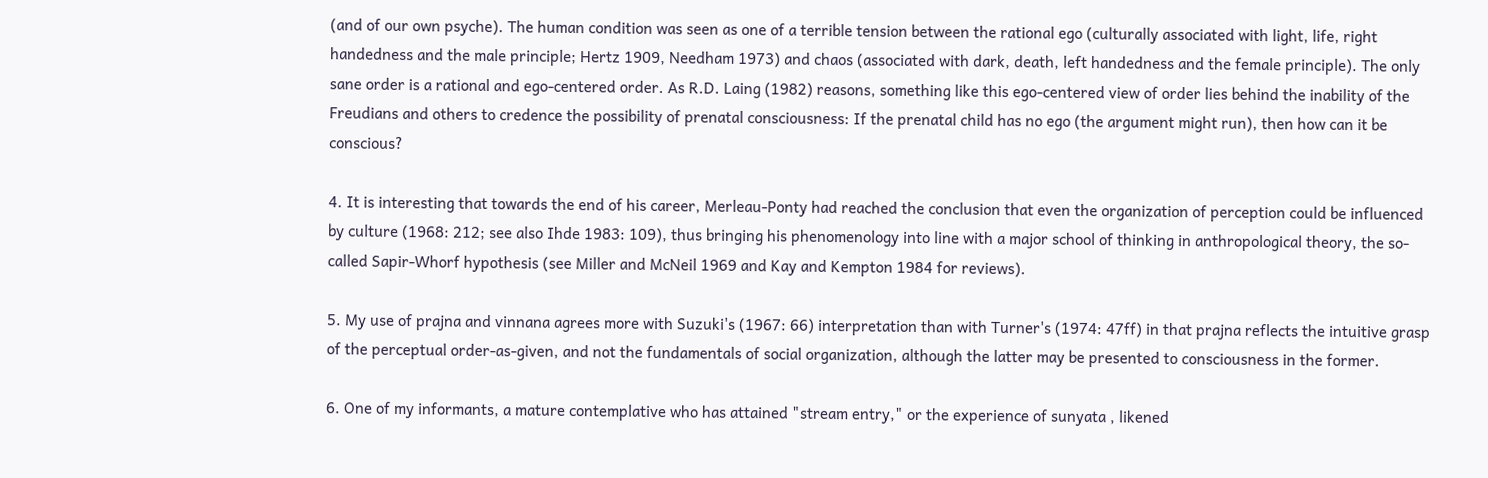(and of our own psyche). The human condition was seen as one of a terrible tension between the rational ego (culturally associated with light, life, right handedness and the male principle; Hertz 1909, Needham 1973) and chaos (associated with dark, death, left handedness and the female principle). The only sane order is a rational and ego-centered order. As R.D. Laing (1982) reasons, something like this ego-centered view of order lies behind the inability of the Freudians and others to credence the possibility of prenatal consciousness: If the prenatal child has no ego (the argument might run), then how can it be conscious?

4. It is interesting that towards the end of his career, Merleau-Ponty had reached the conclusion that even the organization of perception could be influenced by culture (1968: 212; see also Ihde 1983: 109), thus bringing his phenomenology into line with a major school of thinking in anthropological theory, the so-called Sapir-Whorf hypothesis (see Miller and McNeil 1969 and Kay and Kempton 1984 for reviews).

5. My use of prajna and vinnana agrees more with Suzuki's (1967: 66) interpretation than with Turner's (1974: 47ff) in that prajna reflects the intuitive grasp of the perceptual order-as-given, and not the fundamentals of social organization, although the latter may be presented to consciousness in the former.

6. One of my informants, a mature contemplative who has attained "stream entry," or the experience of sunyata , likened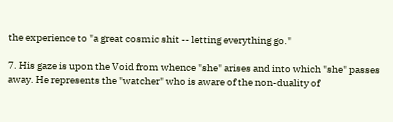the experience to "a great cosmic shit -- letting everything go."

7. His gaze is upon the Void from whence "she" arises and into which "she" passes away. He represents the "watcher" who is aware of the non-duality of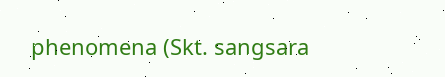phenomena (Skt. sangsara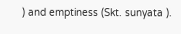) and emptiness (Skt. sunyata ).